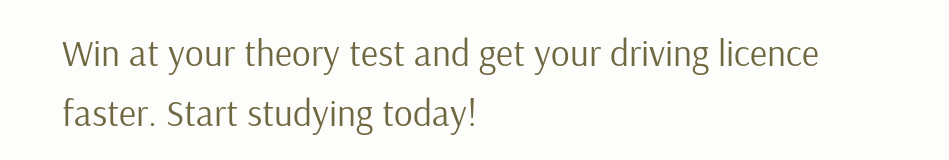Win at your theory test and get your driving licence faster. Start studying today!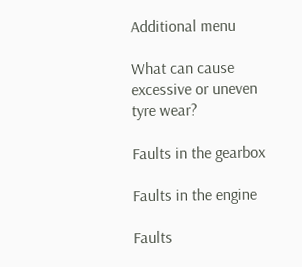Additional menu

What can cause excessive or uneven tyre wear?

Faults in the gearbox

Faults in the engine

Faults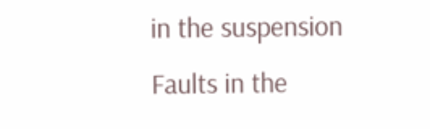in the suspension
Faults in the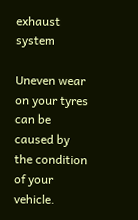exhaust system

Uneven wear on your tyres can be caused by the condition of your vehicle.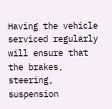Having the vehicle serviced regularly will ensure that the brakes, steering, suspension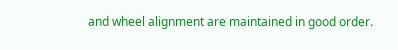and wheel alignment are maintained in good order.